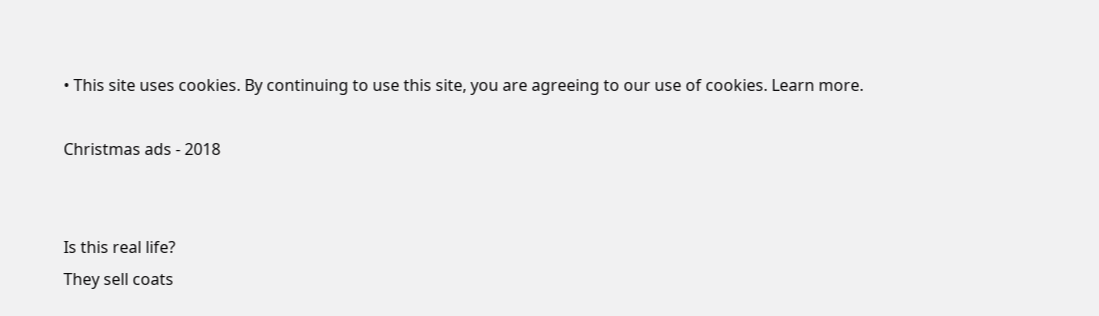• This site uses cookies. By continuing to use this site, you are agreeing to our use of cookies. Learn more.

Christmas ads - 2018


Is this real life?
They sell coats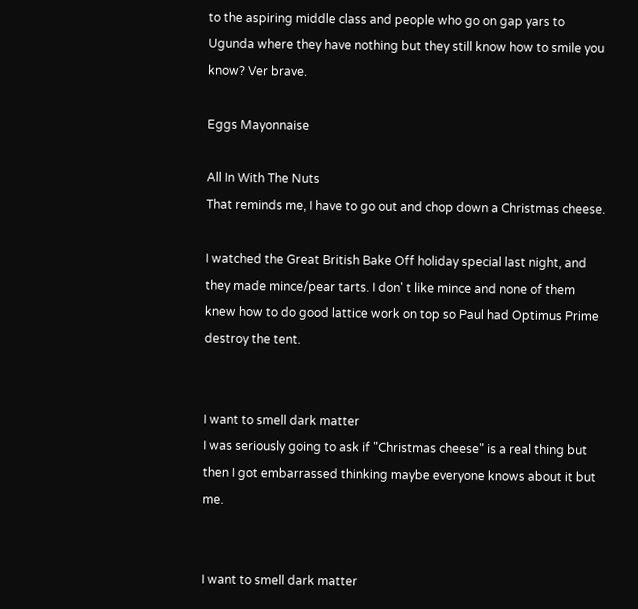to the aspiring middle class and people who go on gap yars to Ugunda where they have nothing but they still know how to smile you know? Ver brave.

Eggs Mayonnaise

All In With The Nuts
That reminds me, I have to go out and chop down a Christmas cheese.

I watched the Great British Bake Off holiday special last night, and they made mince/pear tarts. I don' t like mince and none of them knew how to do good lattice work on top so Paul had Optimus Prime destroy the tent.


I want to smell dark matter
I was seriously going to ask if "Christmas cheese" is a real thing but then I got embarrassed thinking maybe everyone knows about it but me.


I want to smell dark matter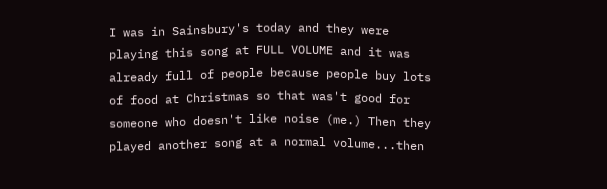I was in Sainsbury's today and they were playing this song at FULL VOLUME and it was already full of people because people buy lots of food at Christmas so that was't good for someone who doesn't like noise (me.) Then they played another song at a normal volume...then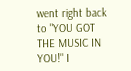went right back to "YOU GOT THE MUSIC IN YOU!" I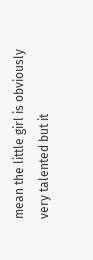mean the little girl is obviously very talented but it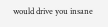would drive you insane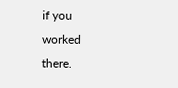if you worked there.